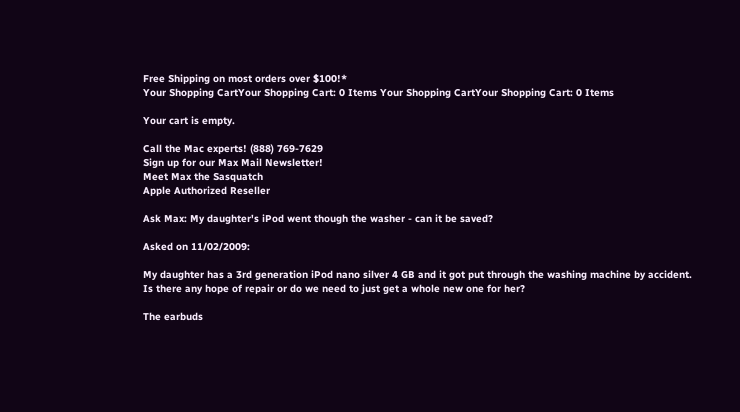Free Shipping on most orders over $100!*
Your Shopping CartYour Shopping Cart: 0 Items Your Shopping CartYour Shopping Cart: 0 Items

Your cart is empty.

Call the Mac experts! (888) 769-7629
Sign up for our Max Mail Newsletter!
Meet Max the Sasquatch
Apple Authorized Reseller

Ask Max: My daughter's iPod went though the washer - can it be saved?

Asked on 11/02/2009:

My daughter has a 3rd generation iPod nano silver 4 GB and it got put through the washing machine by accident. Is there any hope of repair or do we need to just get a whole new one for her?

The earbuds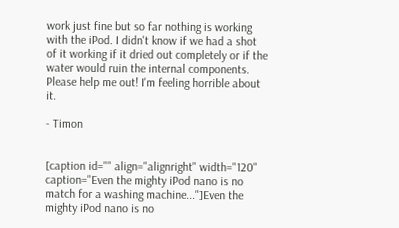work just fine but so far nothing is working with the iPod. I didn't know if we had a shot of it working if it dried out completely or if the water would ruin the internal components. Please help me out! I'm feeling horrible about it.

- Timon


[caption id="" align="alignright" width="120" caption="Even the mighty iPod nano is no match for a washing machine..."]Even the mighty iPod nano is no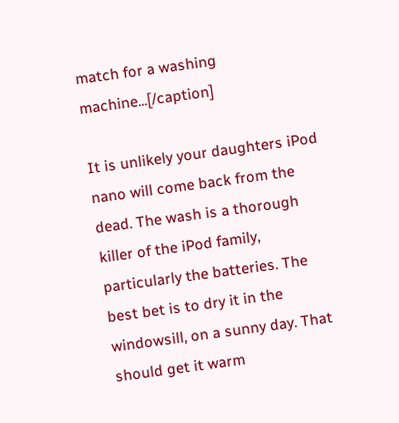match for a washing machine...[/caption]

It is unlikely your daughters iPod nano will come back from the dead. The wash is a thorough killer of the iPod family, particularly the batteries. The best bet is to dry it in the windowsill, on a sunny day. That should get it warm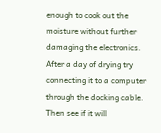enough to cook out the moisture without further damaging the electronics. After a day of drying try connecting it to a computer through the docking cable. Then see if it will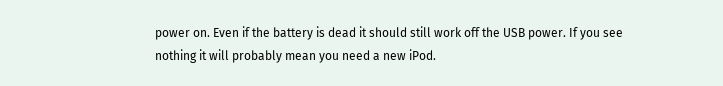power on. Even if the battery is dead it should still work off the USB power. If you see nothing it will probably mean you need a new iPod.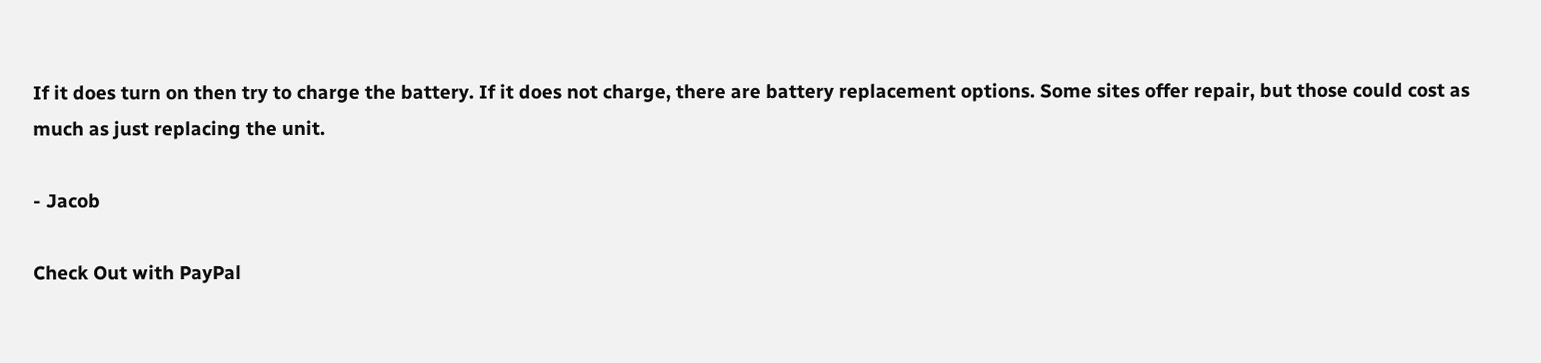If it does turn on then try to charge the battery. If it does not charge, there are battery replacement options. Some sites offer repair, but those could cost as much as just replacing the unit.

- Jacob

Check Out with PayPal